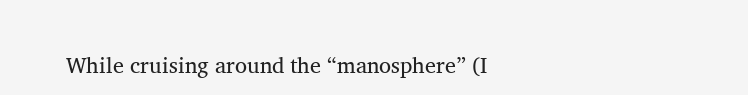While cruising around the “manosphere” (I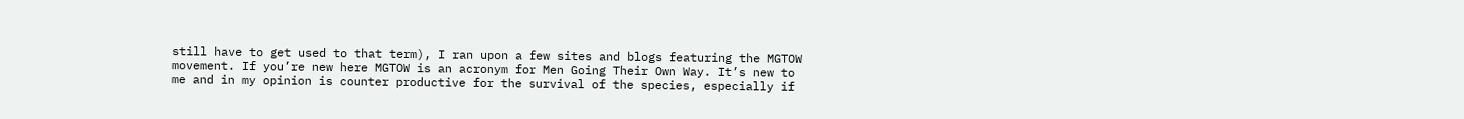still have to get used to that term), I ran upon a few sites and blogs featuring the MGTOW movement. If you’re new here MGTOW is an acronym for Men Going Their Own Way. It’s new to me and in my opinion is counter productive for the survival of the species, especially if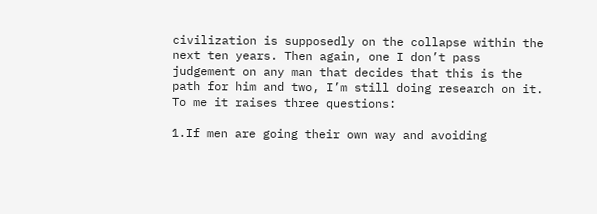civilization is supposedly on the collapse within the next ten years. Then again, one I don’t pass judgement on any man that decides that this is the path for him and two, I’m still doing research on it. To me it raises three questions:

1.If men are going their own way and avoiding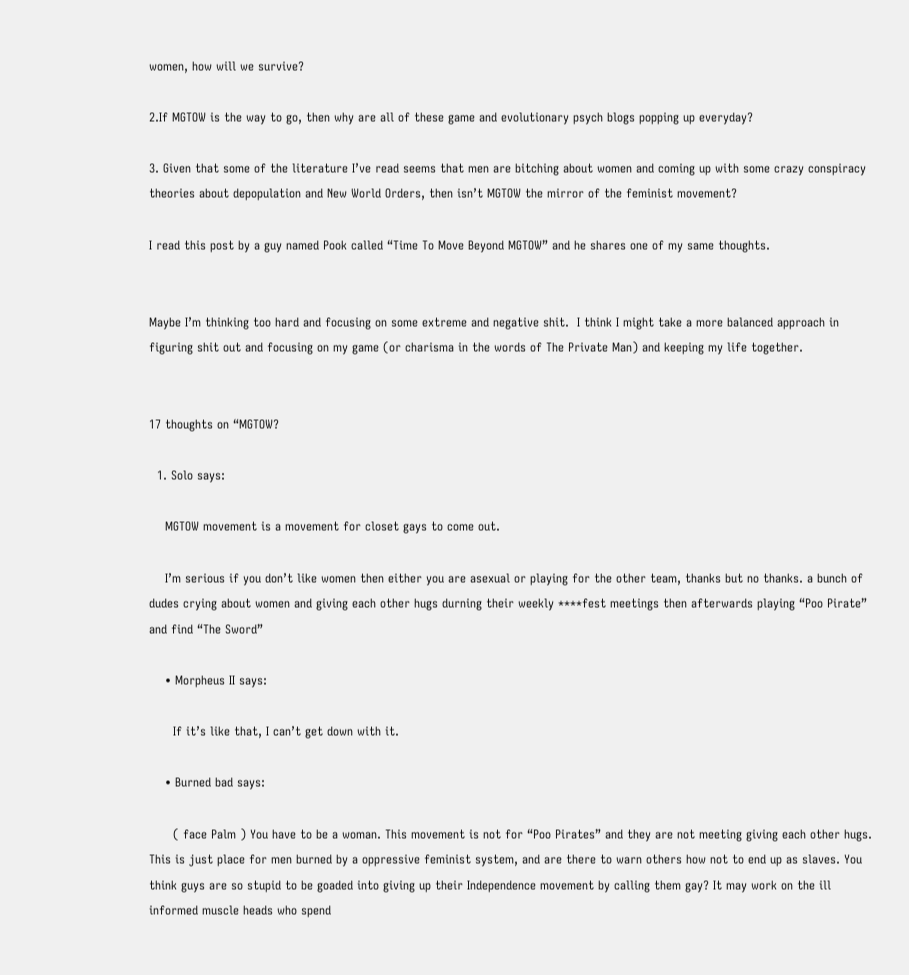women, how will we survive?

2.If MGTOW is the way to go, then why are all of these game and evolutionary psych blogs popping up everyday?

3. Given that some of the literature I’ve read seems that men are bitching about women and coming up with some crazy conspiracy theories about depopulation and New World Orders, then isn’t MGTOW the mirror of the feminist movement?

I read this post by a guy named Pook called “Time To Move Beyond MGTOW” and he shares one of my same thoughts.


Maybe I’m thinking too hard and focusing on some extreme and negative shit.  I think I might take a more balanced approach in figuring shit out and focusing on my game (or charisma in the words of The Private Man) and keeping my life together.


17 thoughts on “MGTOW?

  1. Solo says:

    MGTOW movement is a movement for closet gays to come out.

    I’m serious if you don’t like women then either you are asexual or playing for the other team, thanks but no thanks. a bunch of dudes crying about women and giving each other hugs durning their weekly ****fest meetings then afterwards playing “Poo Pirate” and find “The Sword”

    • Morpheus II says:

      If it’s like that, I can’t get down with it.

    • Burned bad says:

      ( face Palm ) You have to be a woman. This movement is not for “Poo Pirates” and they are not meeting giving each other hugs. This is just place for men burned by a oppressive feminist system, and are there to warn others how not to end up as slaves. You think guys are so stupid to be goaded into giving up their Independence movement by calling them gay? It may work on the ill informed muscle heads who spend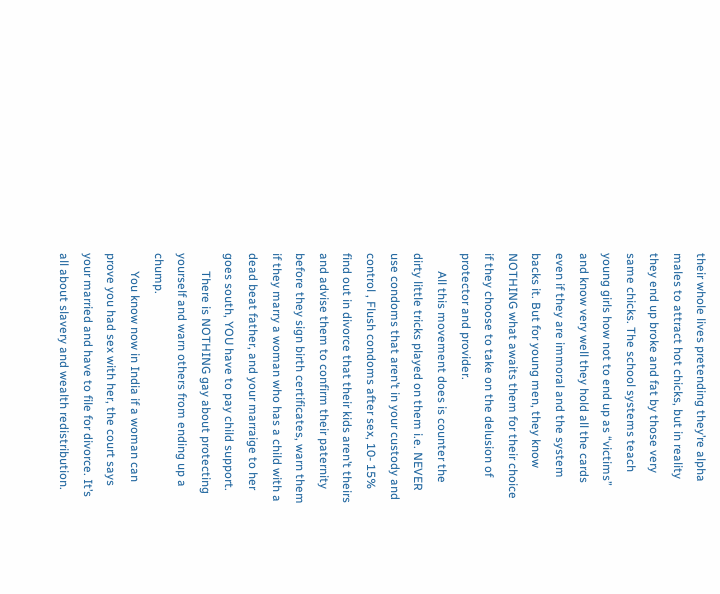their whole lives pretending they’re alpha males to attract hot chicks, but in reality they end up broke and fat by those very same chicks. The school systems teach young girls how not to end up as “victims” and know very well they hold all the cards even if they are immoral and the system backs it. But for young men, they know NOTHING what awaits them for their choice if they choose to take on the delusion of protector and provider.
      All this movement does is counter the dirty little tricks played on them i.e. NEVER use condoms that aren’t in your custody and control , Flush condoms after sex, 10- 15% find out in divorce that their kids aren’t theirs and advise them to confirm their paternity before they sign birth certificates, warn them if they marry a woman who has a child with a dead beat father, and your marraige to her goes south, YOU have to pay child support.
      There is NOTHING gay about protecting yourself and warn others from ending up a chump.
      You know now in India if a woman can prove you had sex with her, the court says your married and have to file for divorce. It’s all about slavery and wealth redistribution.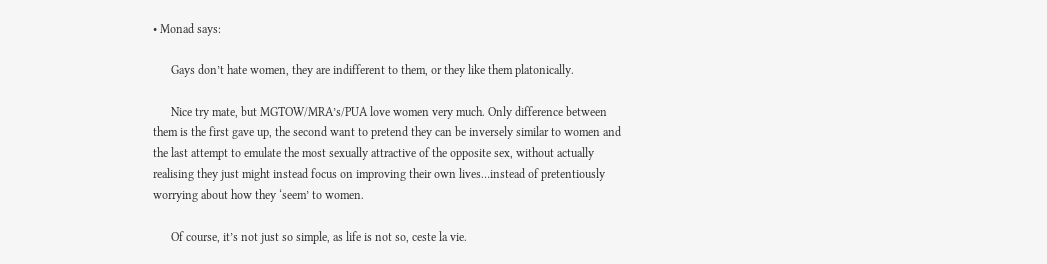• Monad says:

      Gays don’t hate women, they are indifferent to them, or they like them platonically.

      Nice try mate, but MGTOW/MRA’s/PUA love women very much. Only difference between them is the first gave up, the second want to pretend they can be inversely similar to women and the last attempt to emulate the most sexually attractive of the opposite sex, without actually realising they just might instead focus on improving their own lives…instead of pretentiously worrying about how they ‘seem’ to women.

      Of course, it’s not just so simple, as life is not so, ceste la vie.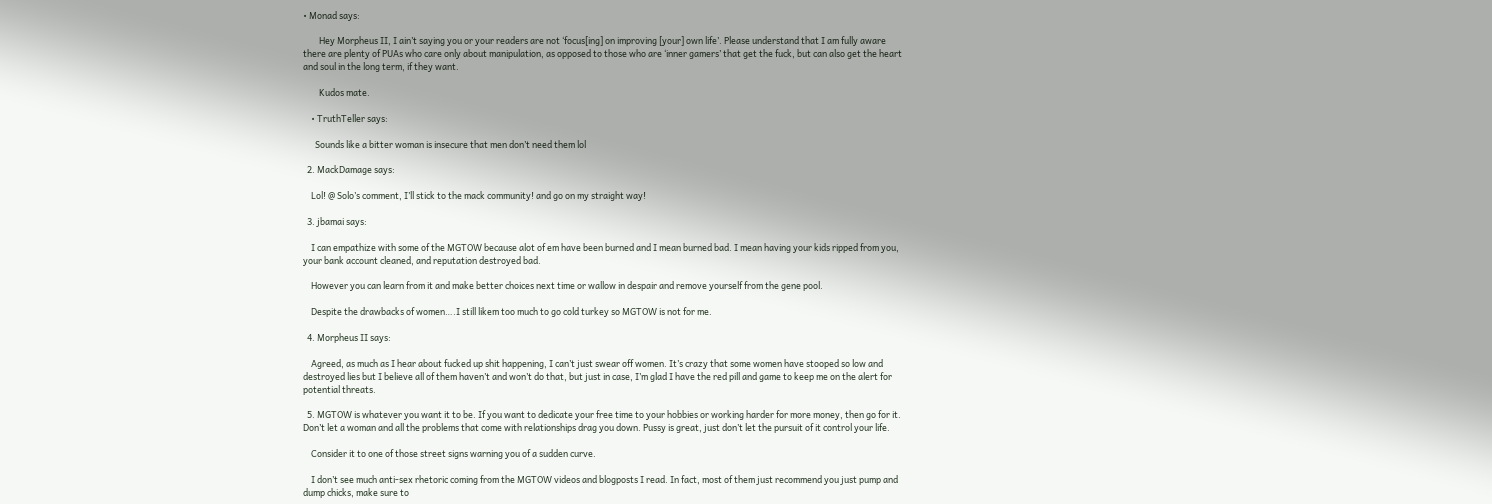• Monad says:

        Hey Morpheus II, I ain’t saying you or your readers are not ‘focus[ing] on improving [your] own life’. Please understand that I am fully aware there are plenty of PUAs who care only about manipulation, as opposed to those who are ‘inner gamers’ that get the fuck, but can also get the heart and soul in the long term, if they want.

        Kudos mate.

    • TruthTeller says:

      Sounds like a bitter woman is insecure that men don’t need them lol

  2. MackDamage says:

    Lol! @ Solo’s comment, I’ll stick to the mack community! and go on my straight way!

  3. jbamai says:

    I can empathize with some of the MGTOW because alot of em have been burned and I mean burned bad. I mean having your kids ripped from you, your bank account cleaned, and reputation destroyed bad.

    However you can learn from it and make better choices next time or wallow in despair and remove yourself from the gene pool.

    Despite the drawbacks of women….I still likem too much to go cold turkey so MGTOW is not for me.

  4. Morpheus II says:

    Agreed, as much as I hear about fucked up shit happening, I can’t just swear off women. It’s crazy that some women have stooped so low and destroyed lies but I believe all of them haven’t and won’t do that, but just in case, I’m glad I have the red pill and game to keep me on the alert for potential threats.

  5. MGTOW is whatever you want it to be. If you want to dedicate your free time to your hobbies or working harder for more money, then go for it. Don’t let a woman and all the problems that come with relationships drag you down. Pussy is great, just don’t let the pursuit of it control your life.

    Consider it to one of those street signs warning you of a sudden curve.

    I don’t see much anti-sex rhetoric coming from the MGTOW videos and blogposts I read. In fact, most of them just recommend you just pump and dump chicks, make sure to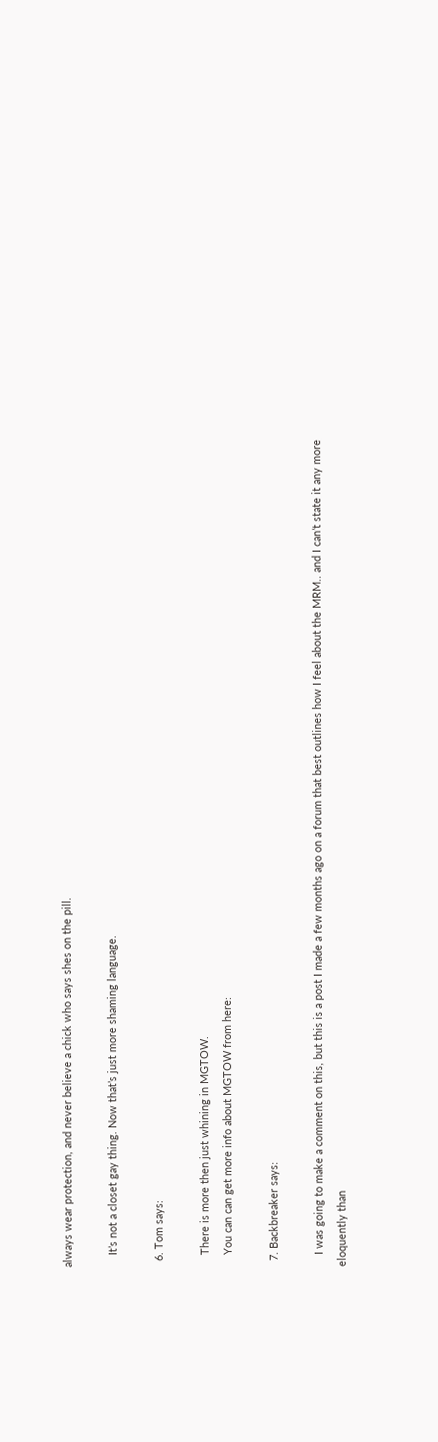always wear protection, and never believe a chick who says shes on the pill.

    It’s not a closet gay thing. Now that’s just more shaming language.

  6. Tom says:

    There is more then just whining in MGTOW.
    You can can get more info about MGTOW from here:

  7. Backbreaker says:

    I was going to make a comment on this, but this is a post I made a few months ago on a forum that best outlines how I feel about the MRM.. and I can’t state it any more eloquently than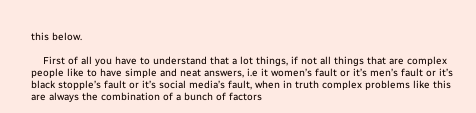this below.

    First of all you have to understand that a lot things, if not all things that are complex people like to have simple and neat answers, i.e it women’s fault or it’s men’s fault or it’s black stopple’s fault or it’s social media’s fault, when in truth complex problems like this are always the combination of a bunch of factors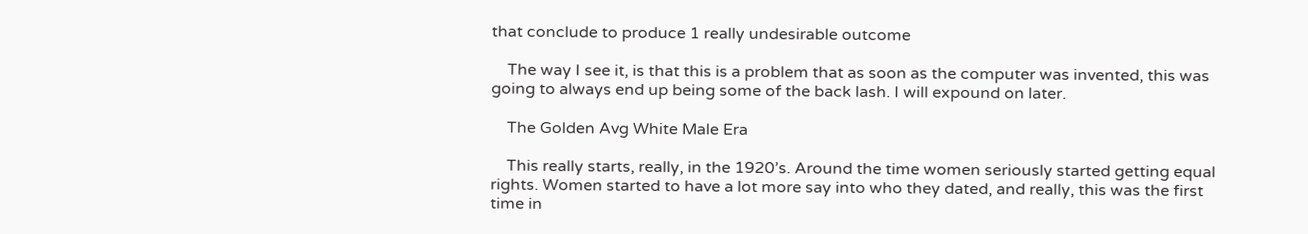that conclude to produce 1 really undesirable outcome

    The way I see it, is that this is a problem that as soon as the computer was invented, this was going to always end up being some of the back lash. I will expound on later.

    The Golden Avg White Male Era

    This really starts, really, in the 1920’s. Around the time women seriously started getting equal rights. Women started to have a lot more say into who they dated, and really, this was the first time in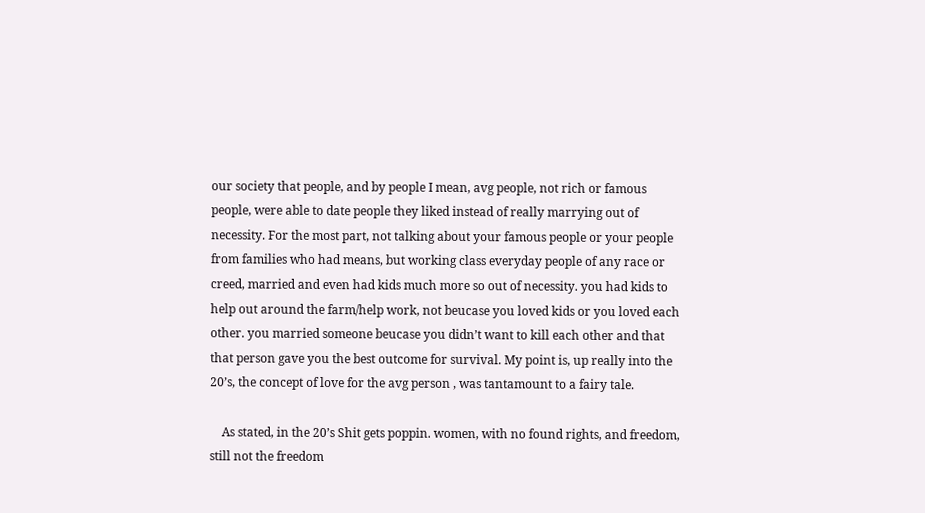our society that people, and by people I mean, avg people, not rich or famous people, were able to date people they liked instead of really marrying out of necessity. For the most part, not talking about your famous people or your people from families who had means, but working class everyday people of any race or creed, married and even had kids much more so out of necessity. you had kids to help out around the farm/help work, not beucase you loved kids or you loved each other. you married someone beucase you didn’t want to kill each other and that that person gave you the best outcome for survival. My point is, up really into the 20’s, the concept of love for the avg person , was tantamount to a fairy tale.

    As stated, in the 20’s Shit gets poppin. women, with no found rights, and freedom, still not the freedom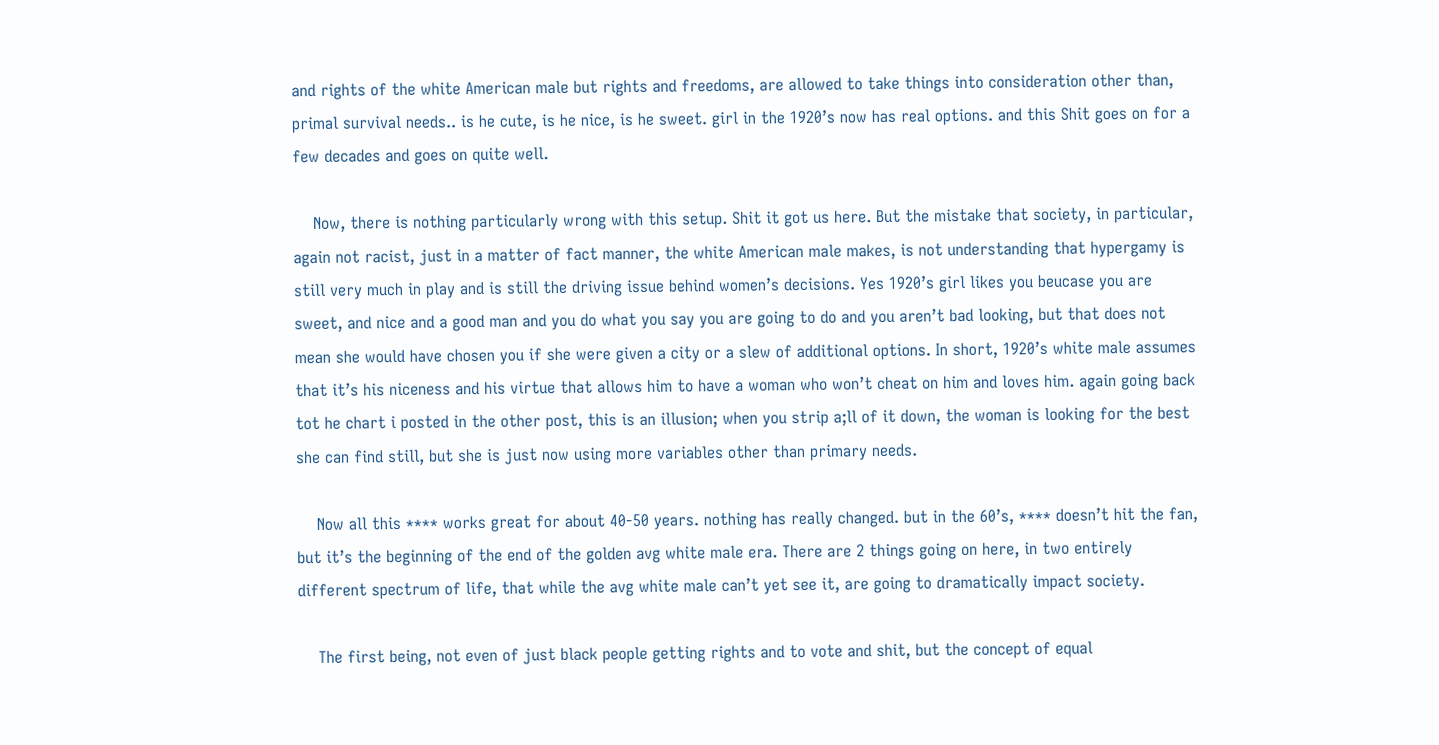and rights of the white American male but rights and freedoms, are allowed to take things into consideration other than, primal survival needs.. is he cute, is he nice, is he sweet. girl in the 1920’s now has real options. and this Shit goes on for a few decades and goes on quite well.

    Now, there is nothing particularly wrong with this setup. Shit it got us here. But the mistake that society, in particular, again not racist, just in a matter of fact manner, the white American male makes, is not understanding that hypergamy is still very much in play and is still the driving issue behind women’s decisions. Yes 1920’s girl likes you beucase you are sweet, and nice and a good man and you do what you say you are going to do and you aren’t bad looking, but that does not mean she would have chosen you if she were given a city or a slew of additional options. In short, 1920’s white male assumes that it’s his niceness and his virtue that allows him to have a woman who won’t cheat on him and loves him. again going back tot he chart i posted in the other post, this is an illusion; when you strip a;ll of it down, the woman is looking for the best she can find still, but she is just now using more variables other than primary needs.

    Now all this **** works great for about 40-50 years. nothing has really changed. but in the 60’s, **** doesn’t hit the fan, but it’s the beginning of the end of the golden avg white male era. There are 2 things going on here, in two entirely different spectrum of life, that while the avg white male can’t yet see it, are going to dramatically impact society.

    The first being, not even of just black people getting rights and to vote and shit, but the concept of equal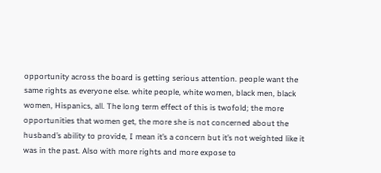opportunity across the board is getting serious attention. people want the same rights as everyone else. white people, white women, black men, black women, Hispanics, all. The long term effect of this is twofold; the more opportunities that women get, the more she is not concerned about the husband’s ability to provide, I mean it’s a concern but it’s not weighted like it was in the past. Also with more rights and more expose to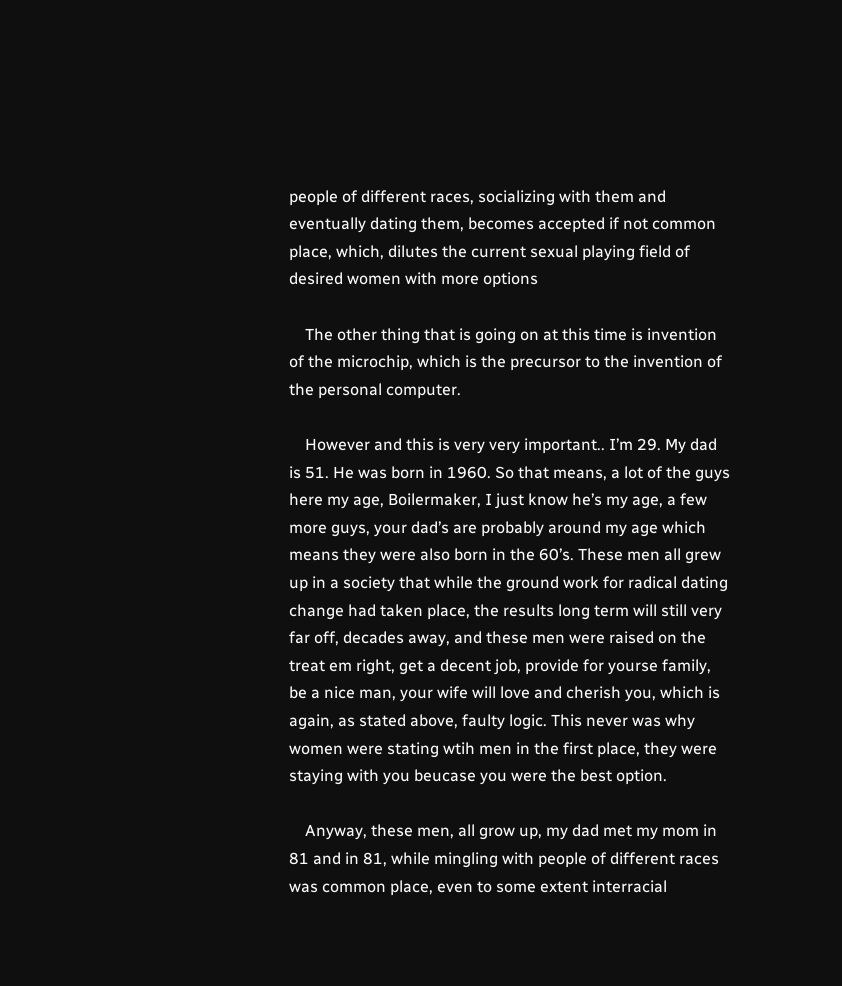people of different races, socializing with them and eventually dating them, becomes accepted if not common place, which, dilutes the current sexual playing field of desired women with more options

    The other thing that is going on at this time is invention of the microchip, which is the precursor to the invention of the personal computer.

    However and this is very very important.. I’m 29. My dad is 51. He was born in 1960. So that means, a lot of the guys here my age, Boilermaker, I just know he’s my age, a few more guys, your dad’s are probably around my age which means they were also born in the 60’s. These men all grew up in a society that while the ground work for radical dating change had taken place, the results long term will still very far off, decades away, and these men were raised on the treat em right, get a decent job, provide for yourse family, be a nice man, your wife will love and cherish you, which is again, as stated above, faulty logic. This never was why women were stating wtih men in the first place, they were staying with you beucase you were the best option.

    Anyway, these men, all grow up, my dad met my mom in 81 and in 81, while mingling with people of different races was common place, even to some extent interracial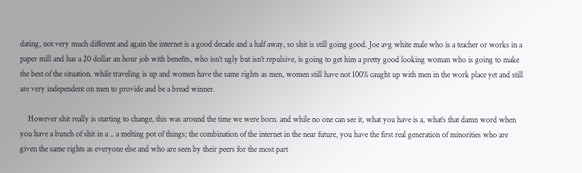dating, not very much different and again the internet is a good decade and a half away, so shit is still going good. Joe avg white male who is a teacher or works in a paper mill and has a 20 dollar an hour job with benefits, who isn’t ugly but isn’t repulsive, is going to get him a pretty good looking woman who is going to make the best of the situation. while traveling is up and women have the same rights as men, women still have not 100% caught up with men in the work place yet and still are very independent on men to provide and be a bread winner.

    However shit really is starting to change, this was around the time we were born. and while no one can see it, what you have is a, what’s that damn word when you have a bunch of shit in a .. a melting pot of things; the combination of the internet in the near future, you have the first real generation of minorities who are given the same rights as everyone else and who are seen by their peers for the most part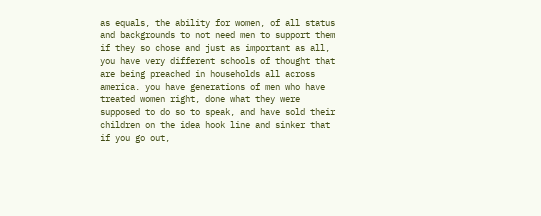as equals, the ability for women, of all status and backgrounds to not need men to support them if they so chose and just as important as all, you have very different schools of thought that are being preached in households all across america. you have generations of men who have treated women right, done what they were supposed to do so to speak, and have sold their children on the idea hook line and sinker that if you go out,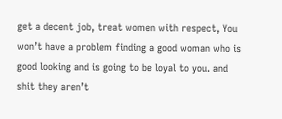get a decent job, treat women with respect, You won’t have a problem finding a good woman who is good looking and is going to be loyal to you. and shit they aren’t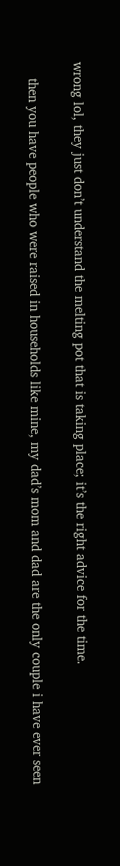wrong lol, they just don’t understand the melting pot that is taking place; it’s the right advice for the time.

    then you have people who were raised in households like mine, my dad’s mom and dad are the only couple i have ever seen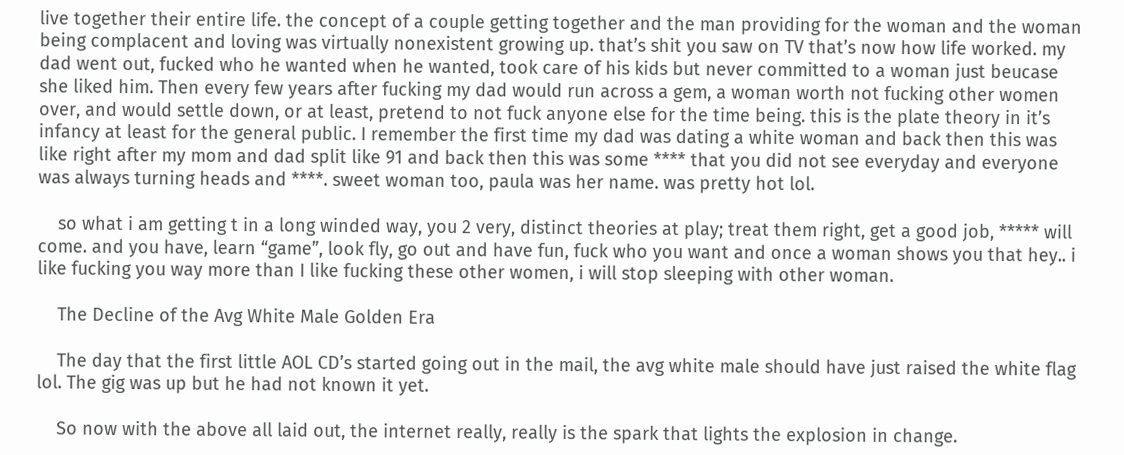live together their entire life. the concept of a couple getting together and the man providing for the woman and the woman being complacent and loving was virtually nonexistent growing up. that’s shit you saw on TV that’s now how life worked. my dad went out, fucked who he wanted when he wanted, took care of his kids but never committed to a woman just beucase she liked him. Then every few years after fucking my dad would run across a gem, a woman worth not fucking other women over, and would settle down, or at least, pretend to not fuck anyone else for the time being. this is the plate theory in it’s infancy at least for the general public. I remember the first time my dad was dating a white woman and back then this was like right after my mom and dad split like 91 and back then this was some **** that you did not see everyday and everyone was always turning heads and ****. sweet woman too, paula was her name. was pretty hot lol.

    so what i am getting t in a long winded way, you 2 very, distinct theories at play; treat them right, get a good job, ***** will come. and you have, learn “game”, look fly, go out and have fun, fuck who you want and once a woman shows you that hey.. i like fucking you way more than I like fucking these other women, i will stop sleeping with other woman.

    The Decline of the Avg White Male Golden Era

    The day that the first little AOL CD’s started going out in the mail, the avg white male should have just raised the white flag lol. The gig was up but he had not known it yet.

    So now with the above all laid out, the internet really, really is the spark that lights the explosion in change.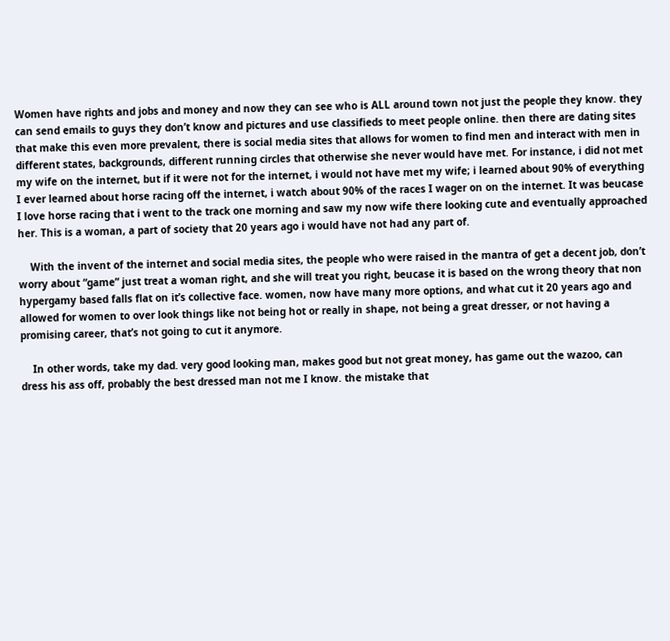Women have rights and jobs and money and now they can see who is ALL around town not just the people they know. they can send emails to guys they don’t know and pictures and use classifieds to meet people online. then there are dating sites that make this even more prevalent, there is social media sites that allows for women to find men and interact with men in different states, backgrounds, different running circles that otherwise she never would have met. For instance, i did not met my wife on the internet, but if it were not for the internet, i would not have met my wife; i learned about 90% of everything I ever learned about horse racing off the internet, i watch about 90% of the races I wager on on the internet. It was beucase I love horse racing that i went to the track one morning and saw my now wife there looking cute and eventually approached her. This is a woman, a part of society that 20 years ago i would have not had any part of.

    With the invent of the internet and social media sites, the people who were raised in the mantra of get a decent job, don’t worry about “game” just treat a woman right, and she will treat you right, beucase it is based on the wrong theory that non hypergamy based falls flat on it’s collective face. women, now have many more options, and what cut it 20 years ago and allowed for women to over look things like not being hot or really in shape, not being a great dresser, or not having a promising career, that’s not going to cut it anymore.

    In other words, take my dad. very good looking man, makes good but not great money, has game out the wazoo, can dress his ass off, probably the best dressed man not me I know. the mistake that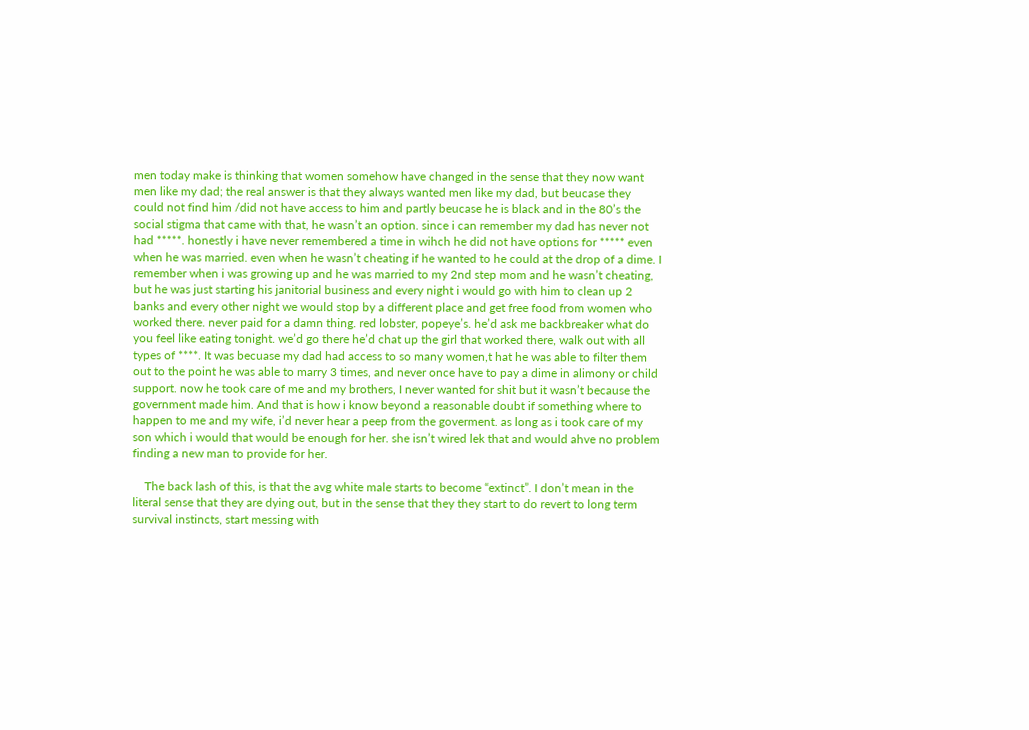men today make is thinking that women somehow have changed in the sense that they now want men like my dad; the real answer is that they always wanted men like my dad, but beucase they could not find him /did not have access to him and partly beucase he is black and in the 80’s the social stigma that came with that, he wasn’t an option. since i can remember my dad has never not had *****. honestly i have never remembered a time in wihch he did not have options for ***** even when he was married. even when he wasn’t cheating if he wanted to he could at the drop of a dime. I remember when i was growing up and he was married to my 2nd step mom and he wasn’t cheating, but he was just starting his janitorial business and every night i would go with him to clean up 2 banks and every other night we would stop by a different place and get free food from women who worked there. never paid for a damn thing. red lobster, popeye’s. he’d ask me backbreaker what do you feel like eating tonight. we’d go there he’d chat up the girl that worked there, walk out with all types of ****. It was becuase my dad had access to so many women,t hat he was able to filter them out to the point he was able to marry 3 times, and never once have to pay a dime in alimony or child support. now he took care of me and my brothers, I never wanted for shit but it wasn’t because the government made him. And that is how i know beyond a reasonable doubt if something where to happen to me and my wife, i’d never hear a peep from the goverment. as long as i took care of my son which i would that would be enough for her. she isn’t wired lek that and would ahve no problem finding a new man to provide for her.

    The back lash of this, is that the avg white male starts to become “extinct”. I don’t mean in the literal sense that they are dying out, but in the sense that they they start to do revert to long term survival instincts, start messing with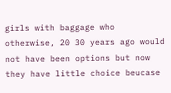girls with baggage who otherwise, 20 30 years ago would not have been options but now they have little choice beucase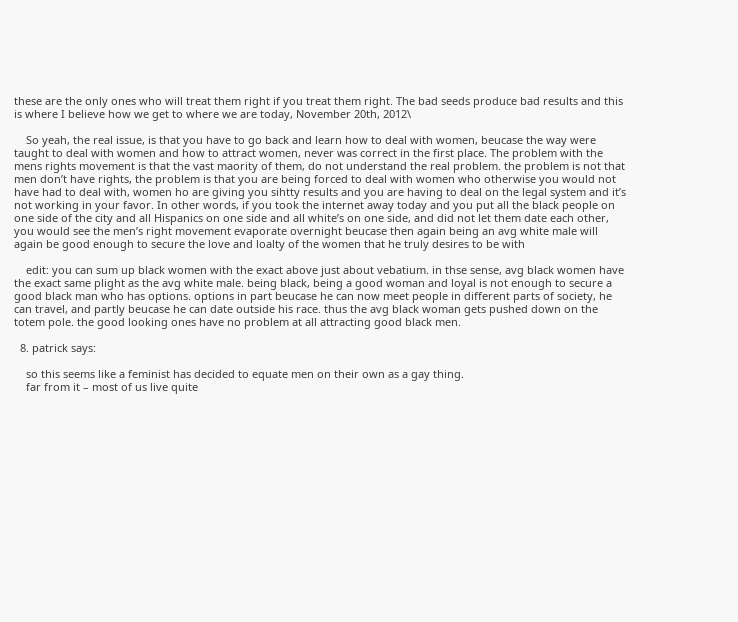these are the only ones who will treat them right if you treat them right. The bad seeds produce bad results and this is where I believe how we get to where we are today, November 20th, 2012\

    So yeah, the real issue, is that you have to go back and learn how to deal with women, beucase the way were taught to deal with women and how to attract women, never was correct in the first place. The problem with the mens rights movement is that the vast maority of them, do not understand the real problem. the problem is not that men don’t have rights, the problem is that you are being forced to deal with women who otherwise you would not have had to deal with, women ho are giving you sihtty results and you are having to deal on the legal system and it’s not working in your favor. In other words, if you took the internet away today and you put all the black people on one side of the city and all Hispanics on one side and all white’s on one side, and did not let them date each other, you would see the men’s right movement evaporate overnight beucase then again being an avg white male will again be good enough to secure the love and loalty of the women that he truly desires to be with

    edit: you can sum up black women with the exact above just about vebatium. in thse sense, avg black women have the exact same plight as the avg white male. being black, being a good woman and loyal is not enough to secure a good black man who has options. options in part beucase he can now meet people in different parts of society, he can travel, and partly beucase he can date outside his race. thus the avg black woman gets pushed down on the totem pole. the good looking ones have no problem at all attracting good black men.

  8. patrick says:

    so this seems like a feminist has decided to equate men on their own as a gay thing.
    far from it – most of us live quite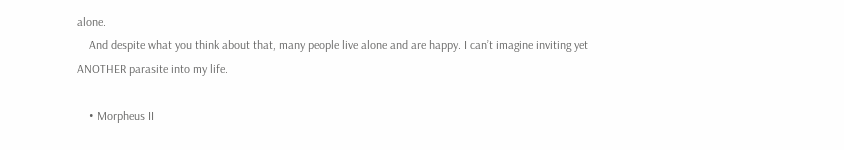alone.
    And despite what you think about that, many people live alone and are happy. I can’t imagine inviting yet ANOTHER parasite into my life.

    • Morpheus II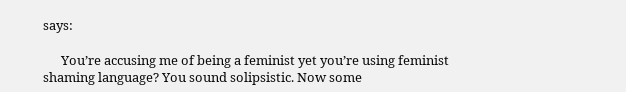says:

      You’re accusing me of being a feminist yet you’re using feminist shaming language? You sound solipsistic. Now some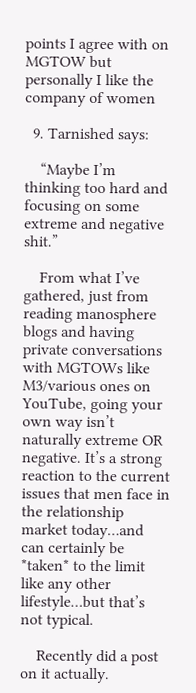points I agree with on MGTOW but personally I like the company of women

  9. Tarnished says:

    “Maybe I’m thinking too hard and focusing on some extreme and negative shit.”

    From what I’ve gathered, just from reading manosphere blogs and having private conversations with MGTOWs like M3/various ones on YouTube, going your own way isn’t naturally extreme OR negative. It’s a strong reaction to the current issues that men face in the relationship market today…and can certainly be *taken* to the limit like any other lifestyle…but that’s not typical.

    Recently did a post on it actually.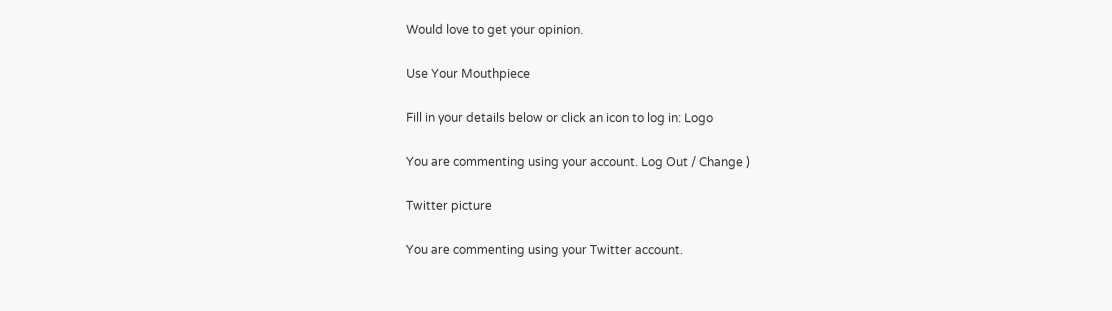Would love to get your opinion.

Use Your Mouthpiece

Fill in your details below or click an icon to log in: Logo

You are commenting using your account. Log Out / Change )

Twitter picture

You are commenting using your Twitter account.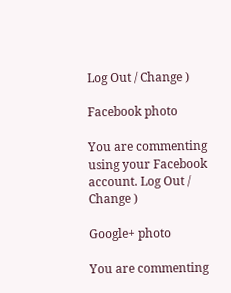Log Out / Change )

Facebook photo

You are commenting using your Facebook account. Log Out / Change )

Google+ photo

You are commenting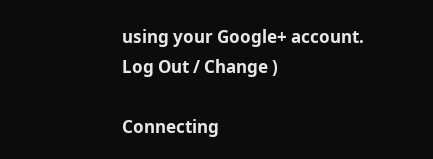using your Google+ account. Log Out / Change )

Connecting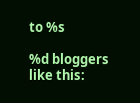to %s

%d bloggers like this: